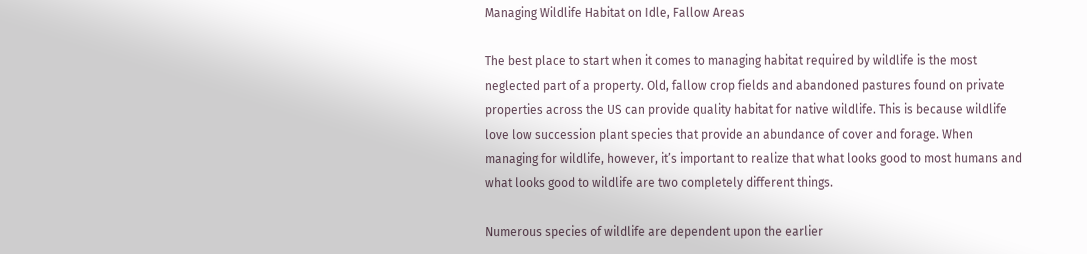Managing Wildlife Habitat on Idle, Fallow Areas

The best place to start when it comes to managing habitat required by wildlife is the most neglected part of a property. Old, fallow crop fields and abandoned pastures found on private properties across the US can provide quality habitat for native wildlife. This is because wildlife love low succession plant species that provide an abundance of cover and forage. When managing for wildlife, however, it’s important to realize that what looks good to most humans and what looks good to wildlife are two completely different things.

Numerous species of wildlife are dependent upon the earlier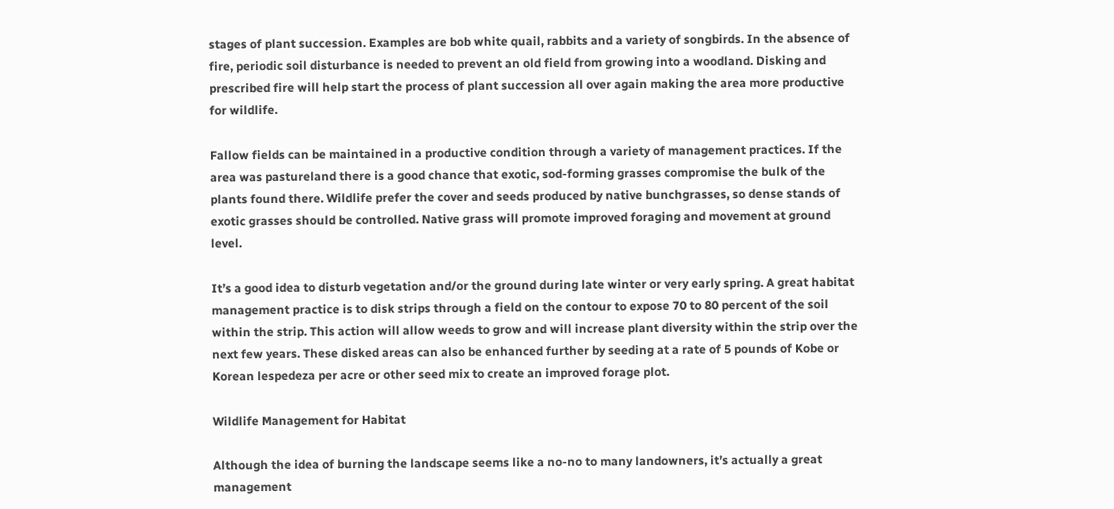stages of plant succession. Examples are bob white quail, rabbits and a variety of songbirds. In the absence of fire, periodic soil disturbance is needed to prevent an old field from growing into a woodland. Disking and prescribed fire will help start the process of plant succession all over again making the area more productive for wildlife.

Fallow fields can be maintained in a productive condition through a variety of management practices. If the area was pastureland there is a good chance that exotic, sod-forming grasses compromise the bulk of the plants found there. Wildlife prefer the cover and seeds produced by native bunchgrasses, so dense stands of exotic grasses should be controlled. Native grass will promote improved foraging and movement at ground level.

It’s a good idea to disturb vegetation and/or the ground during late winter or very early spring. A great habitat management practice is to disk strips through a field on the contour to expose 70 to 80 percent of the soil within the strip. This action will allow weeds to grow and will increase plant diversity within the strip over the next few years. These disked areas can also be enhanced further by seeding at a rate of 5 pounds of Kobe or Korean lespedeza per acre or other seed mix to create an improved forage plot.

Wildlife Management for Habitat

Although the idea of burning the landscape seems like a no-no to many landowners, it’s actually a great management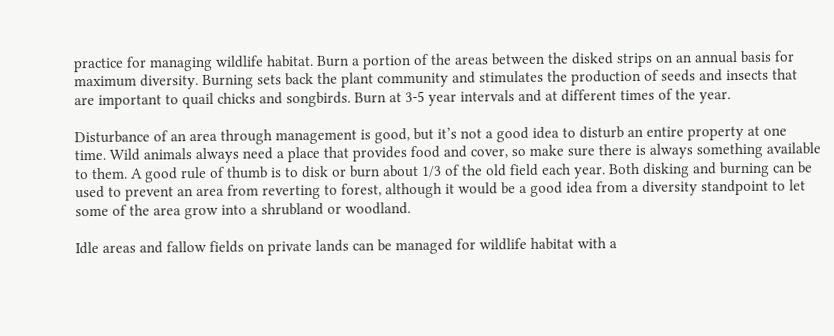practice for managing wildlife habitat. Burn a portion of the areas between the disked strips on an annual basis for maximum diversity. Burning sets back the plant community and stimulates the production of seeds and insects that are important to quail chicks and songbirds. Burn at 3-5 year intervals and at different times of the year.

Disturbance of an area through management is good, but it’s not a good idea to disturb an entire property at one time. Wild animals always need a place that provides food and cover, so make sure there is always something available to them. A good rule of thumb is to disk or burn about 1/3 of the old field each year. Both disking and burning can be used to prevent an area from reverting to forest, although it would be a good idea from a diversity standpoint to let some of the area grow into a shrubland or woodland.

Idle areas and fallow fields on private lands can be managed for wildlife habitat with a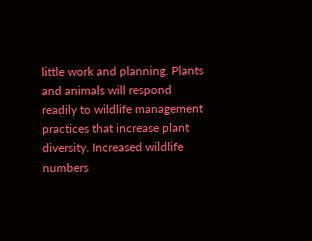little work and planning. Plants and animals will respond readily to wildlife management practices that increase plant diversity. Increased wildlife numbers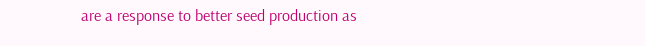are a response to better seed production as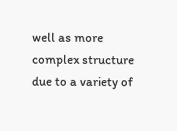well as more complex structure due to a variety of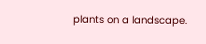plants on a landscape.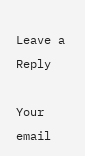Leave a Reply

Your email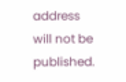address will not be published.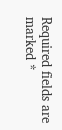Required fields are marked *